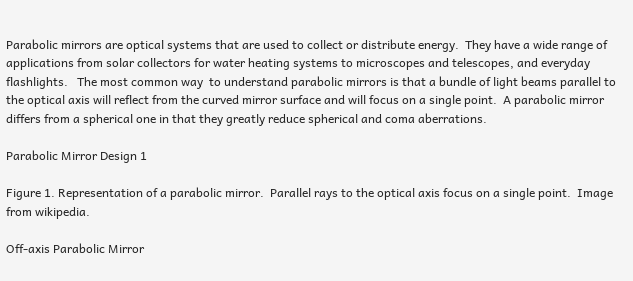Parabolic mirrors are optical systems that are used to collect or distribute energy.  They have a wide range of applications from solar collectors for water heating systems to microscopes and telescopes, and everyday flashlights.   The most common way  to understand parabolic mirrors is that a bundle of light beams parallel to the optical axis will reflect from the curved mirror surface and will focus on a single point.  A parabolic mirror differs from a spherical one in that they greatly reduce spherical and coma aberrations.

Parabolic Mirror Design 1

Figure 1. Representation of a parabolic mirror.  Parallel rays to the optical axis focus on a single point.  Image from wikipedia.

Off-axis Parabolic Mirror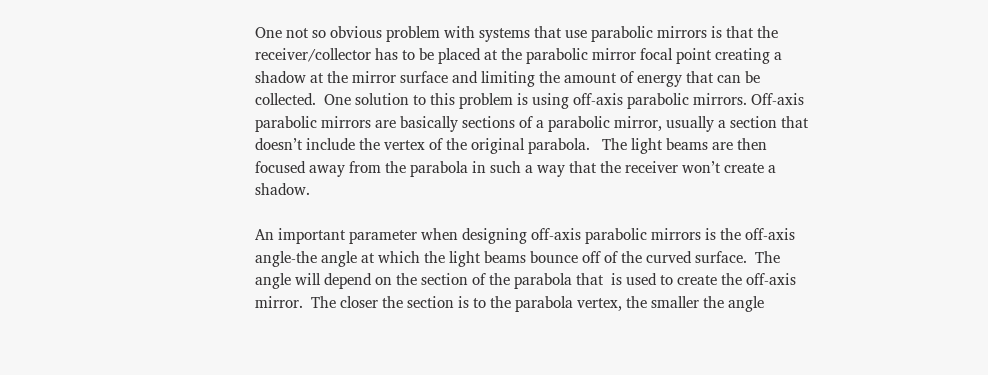One not so obvious problem with systems that use parabolic mirrors is that the receiver/collector has to be placed at the parabolic mirror focal point creating a shadow at the mirror surface and limiting the amount of energy that can be collected.  One solution to this problem is using off-axis parabolic mirrors. Off-axis parabolic mirrors are basically sections of a parabolic mirror, usually a section that doesn’t include the vertex of the original parabola.   The light beams are then focused away from the parabola in such a way that the receiver won’t create a shadow.

An important parameter when designing off-axis parabolic mirrors is the off-axis angle-the angle at which the light beams bounce off of the curved surface.  The angle will depend on the section of the parabola that  is used to create the off-axis mirror.  The closer the section is to the parabola vertex, the smaller the angle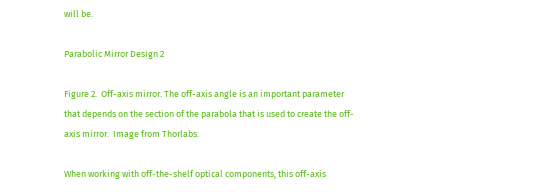will be.

Parabolic Mirror Design 2

Figure 2.  Off-axis mirror. The off-axis angle is an important parameter that depends on the section of the parabola that is used to create the off-axis mirror.  Image from Thorlabs.

When working with off-the-shelf optical components, this off-axis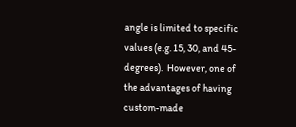angle is limited to specific values (e.g. 15, 30, and 45-degrees).  However, one of the advantages of having custom-made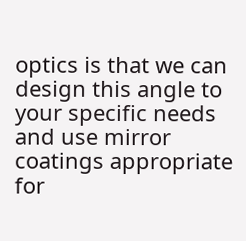optics is that we can design this angle to your specific needs and use mirror coatings appropriate for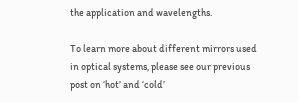the application and wavelengths.

To learn more about different mirrors used in optical systems, please see our previous post on ‘hot’ and ‘cold’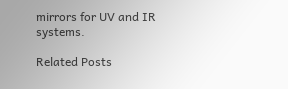mirrors for UV and IR systems.

Related Posts